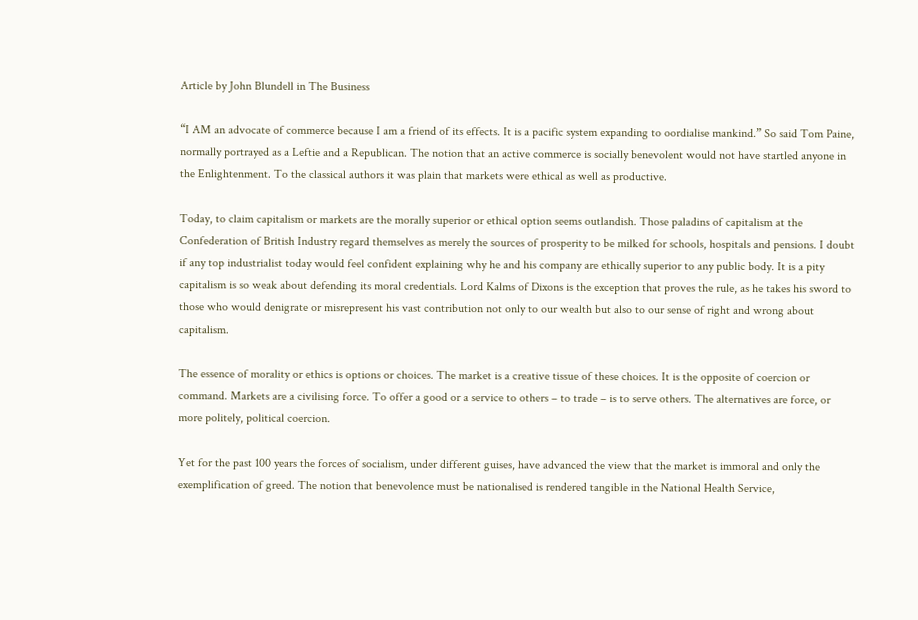Article by John Blundell in The Business

“I AM an advocate of commerce because I am a friend of its effects. It is a pacific system expanding to oordialise mankind.” So said Tom Paine, normally portrayed as a Leftie and a Republican. The notion that an active commerce is socially benevolent would not have startled anyone in the Enlightenment. To the classical authors it was plain that markets were ethical as well as productive.

Today, to claim capitalism or markets are the morally superior or ethical option seems outlandish. Those paladins of capitalism at the Confederation of British Industry regard themselves as merely the sources of prosperity to be milked for schools, hospitals and pensions. I doubt if any top industrialist today would feel confident explaining why he and his company are ethically superior to any public body. It is a pity capitalism is so weak about defending its moral credentials. Lord Kalms of Dixons is the exception that proves the rule, as he takes his sword to those who would denigrate or misrepresent his vast contribution not only to our wealth but also to our sense of right and wrong about capitalism.

The essence of morality or ethics is options or choices. The market is a creative tissue of these choices. It is the opposite of coercion or command. Markets are a civilising force. To offer a good or a service to others – to trade – is to serve others. The alternatives are force, or more politely, political coercion.

Yet for the past 100 years the forces of socialism, under different guises, have advanced the view that the market is immoral and only the exemplification of greed. The notion that benevolence must be nationalised is rendered tangible in the National Health Service,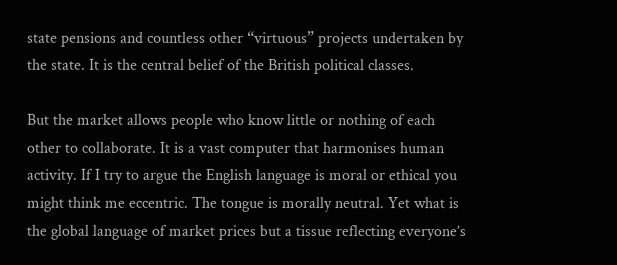state pensions and countless other “virtuous” projects undertaken by the state. It is the central belief of the British political classes.

But the market allows people who know little or nothing of each other to collaborate. It is a vast computer that harmonises human activity. If I try to argue the English language is moral or ethical you might think me eccentric. The tongue is morally neutral. Yet what is the global language of market prices but a tissue reflecting everyone’s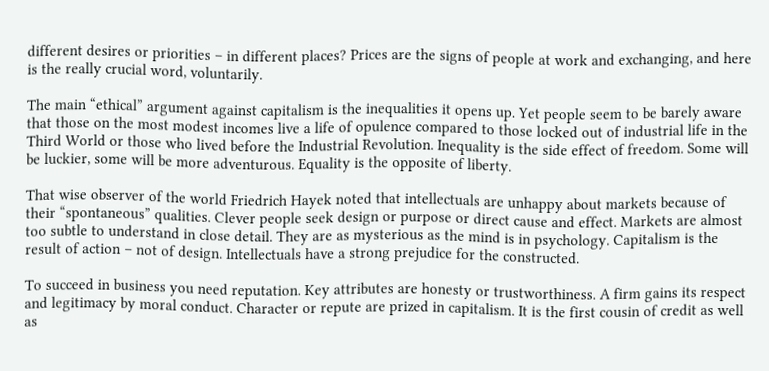different desires or priorities – in different places? Prices are the signs of people at work and exchanging, and here is the really crucial word, voluntarily.

The main “ethical” argument against capitalism is the inequalities it opens up. Yet people seem to be barely aware that those on the most modest incomes live a life of opulence compared to those locked out of industrial life in the Third World or those who lived before the Industrial Revolution. Inequality is the side effect of freedom. Some will be luckier, some will be more adventurous. Equality is the opposite of liberty.

That wise observer of the world Friedrich Hayek noted that intellectuals are unhappy about markets because of their “spontaneous” qualities. Clever people seek design or purpose or direct cause and effect. Markets are almost too subtle to understand in close detail. They are as mysterious as the mind is in psychology. Capitalism is the result of action – not of design. Intellectuals have a strong prejudice for the constructed.

To succeed in business you need reputation. Key attributes are honesty or trustworthiness. A firm gains its respect and legitimacy by moral conduct. Character or repute are prized in capitalism. It is the first cousin of credit as well as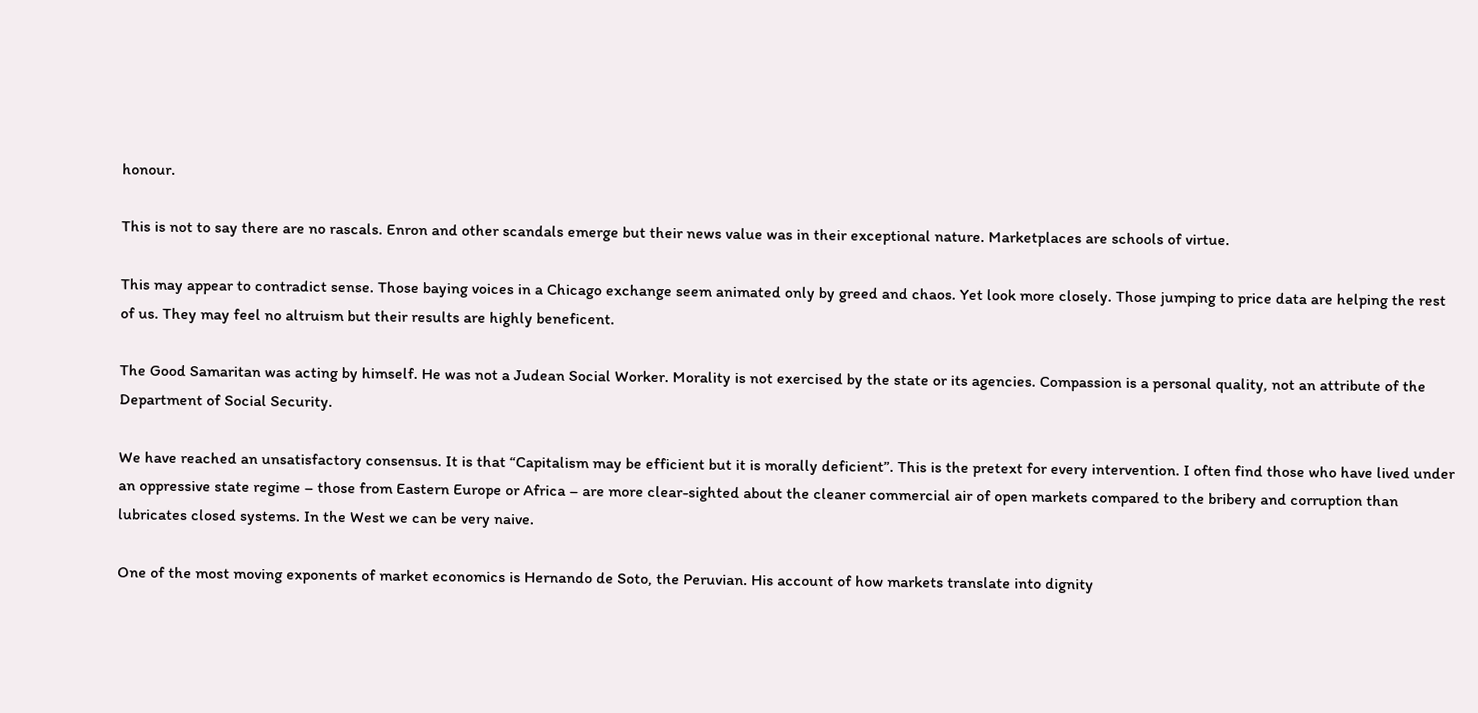honour.

This is not to say there are no rascals. Enron and other scandals emerge but their news value was in their exceptional nature. Marketplaces are schools of virtue.

This may appear to contradict sense. Those baying voices in a Chicago exchange seem animated only by greed and chaos. Yet look more closely. Those jumping to price data are helping the rest of us. They may feel no altruism but their results are highly beneficent.

The Good Samaritan was acting by himself. He was not a Judean Social Worker. Morality is not exercised by the state or its agencies. Compassion is a personal quality, not an attribute of the Department of Social Security.

We have reached an unsatisfactory consensus. It is that “Capitalism may be efficient but it is morally deficient”. This is the pretext for every intervention. I often find those who have lived under an oppressive state regime – those from Eastern Europe or Africa – are more clear-sighted about the cleaner commercial air of open markets compared to the bribery and corruption than lubricates closed systems. In the West we can be very naive.

One of the most moving exponents of market economics is Hernando de Soto, the Peruvian. His account of how markets translate into dignity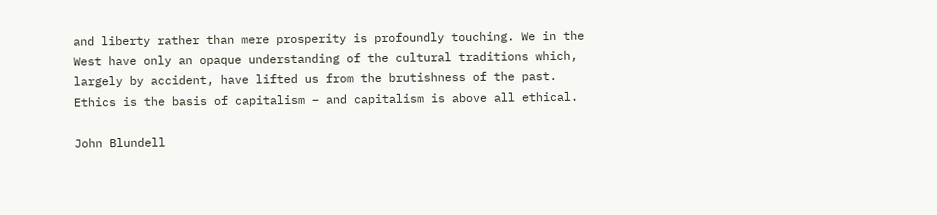and liberty rather than mere prosperity is profoundly touching. We in the West have only an opaque understanding of the cultural traditions which, largely by accident, have lifted us from the brutishness of the past. Ethics is the basis of capitalism – and capitalism is above all ethical.

John Blundell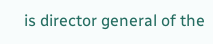is director general of the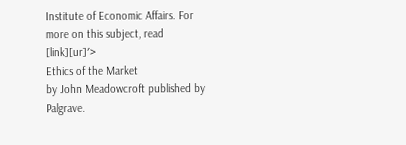Institute of Economic Affairs. For more on this subject, read [link][ur]′>
Ethics of the Market
by John Meadowcroft published by Palgrave.